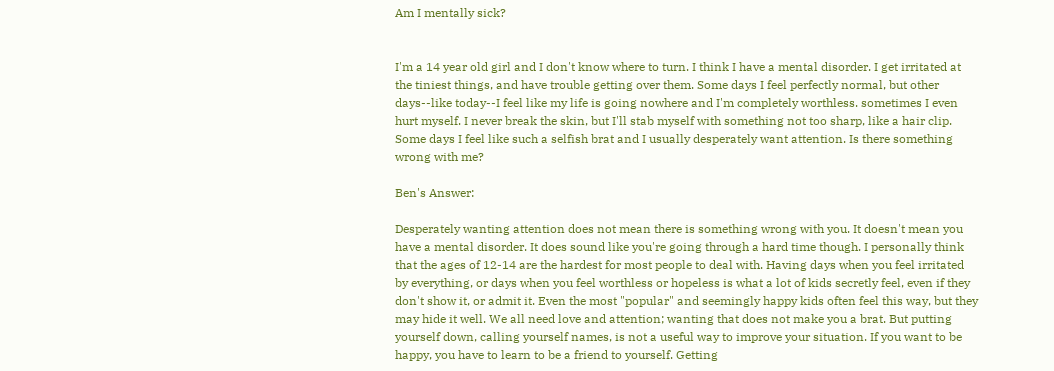Am I mentally sick?


I'm a 14 year old girl and I don't know where to turn. I think I have a mental disorder. I get irritated at the tiniest things, and have trouble getting over them. Some days I feel perfectly normal, but other days--like today--I feel like my life is going nowhere and I'm completely worthless. sometimes I even hurt myself. I never break the skin, but I'll stab myself with something not too sharp, like a hair clip. Some days I feel like such a selfish brat and I usually desperately want attention. Is there something wrong with me?

Ben's Answer:

Desperately wanting attention does not mean there is something wrong with you. It doesn't mean you have a mental disorder. It does sound like you're going through a hard time though. I personally think that the ages of 12-14 are the hardest for most people to deal with. Having days when you feel irritated by everything, or days when you feel worthless or hopeless is what a lot of kids secretly feel, even if they don't show it, or admit it. Even the most "popular" and seemingly happy kids often feel this way, but they may hide it well. We all need love and attention; wanting that does not make you a brat. But putting yourself down, calling yourself names, is not a useful way to improve your situation. If you want to be happy, you have to learn to be a friend to yourself. Getting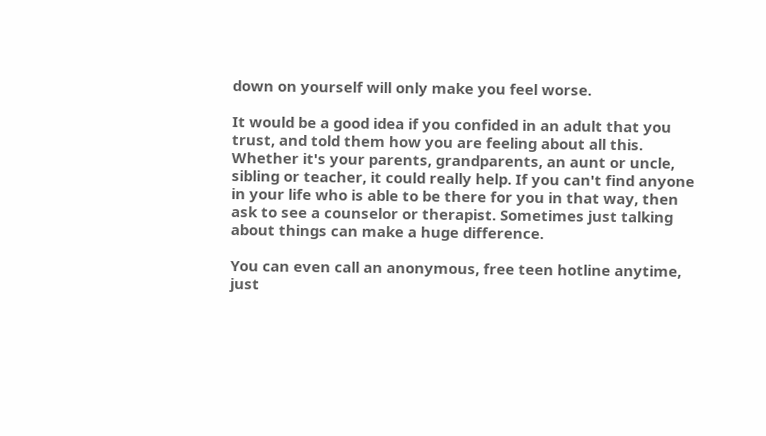down on yourself will only make you feel worse.

It would be a good idea if you confided in an adult that you trust, and told them how you are feeling about all this. Whether it's your parents, grandparents, an aunt or uncle, sibling or teacher, it could really help. If you can't find anyone in your life who is able to be there for you in that way, then ask to see a counselor or therapist. Sometimes just talking about things can make a huge difference.

You can even call an anonymous, free teen hotline anytime, just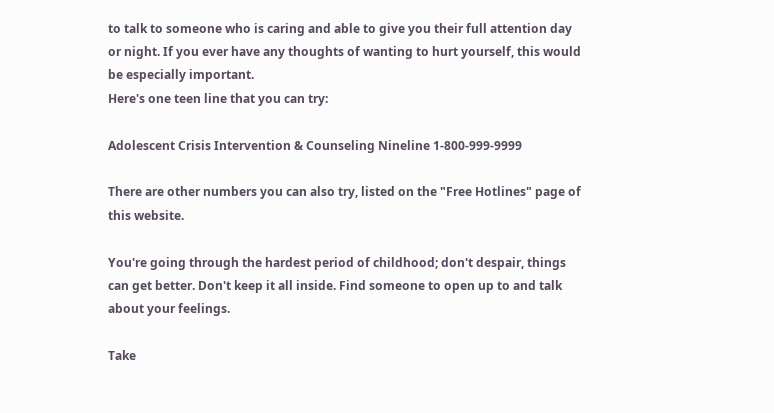to talk to someone who is caring and able to give you their full attention day or night. If you ever have any thoughts of wanting to hurt yourself, this would be especially important.
Here's one teen line that you can try:

Adolescent Crisis Intervention & Counseling Nineline 1-800-999-9999

There are other numbers you can also try, listed on the "Free Hotlines" page of this website.

You're going through the hardest period of childhood; don't despair, things can get better. Don't keep it all inside. Find someone to open up to and talk about your feelings.

Take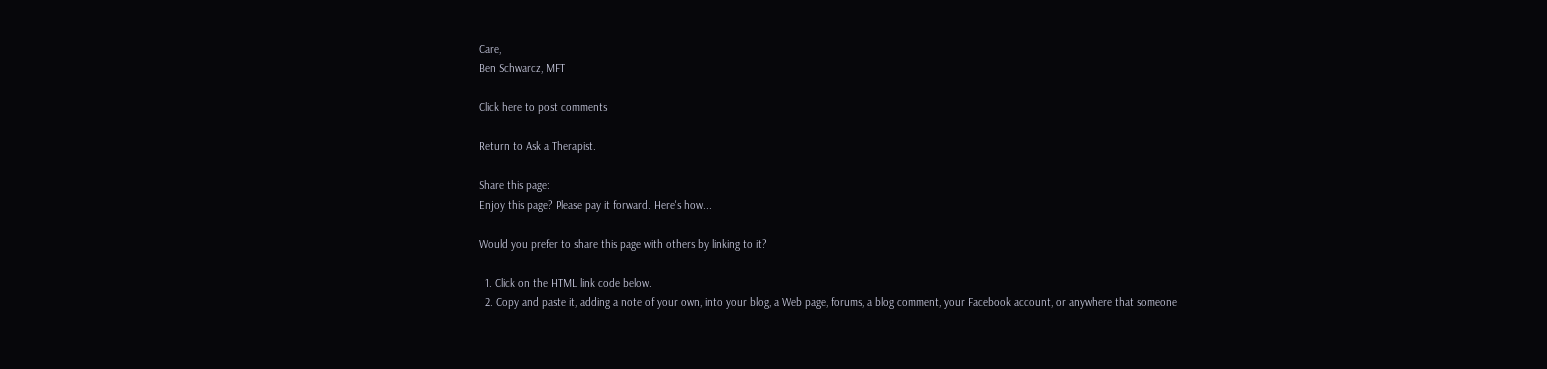Care,
Ben Schwarcz, MFT

Click here to post comments

Return to Ask a Therapist.

Share this page:
Enjoy this page? Please pay it forward. Here's how...

Would you prefer to share this page with others by linking to it?

  1. Click on the HTML link code below.
  2. Copy and paste it, adding a note of your own, into your blog, a Web page, forums, a blog comment, your Facebook account, or anywhere that someone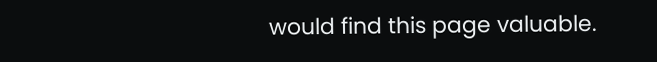would find this page valuable.